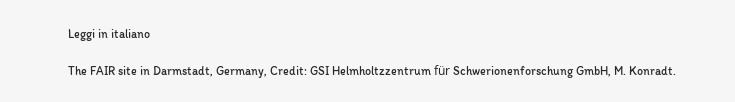Leggi in italiano

The FAIR site in Darmstadt, Germany, Credit: GSI Helmholtzzentrum für Schwerionenforschung GmbH, M. Konradt.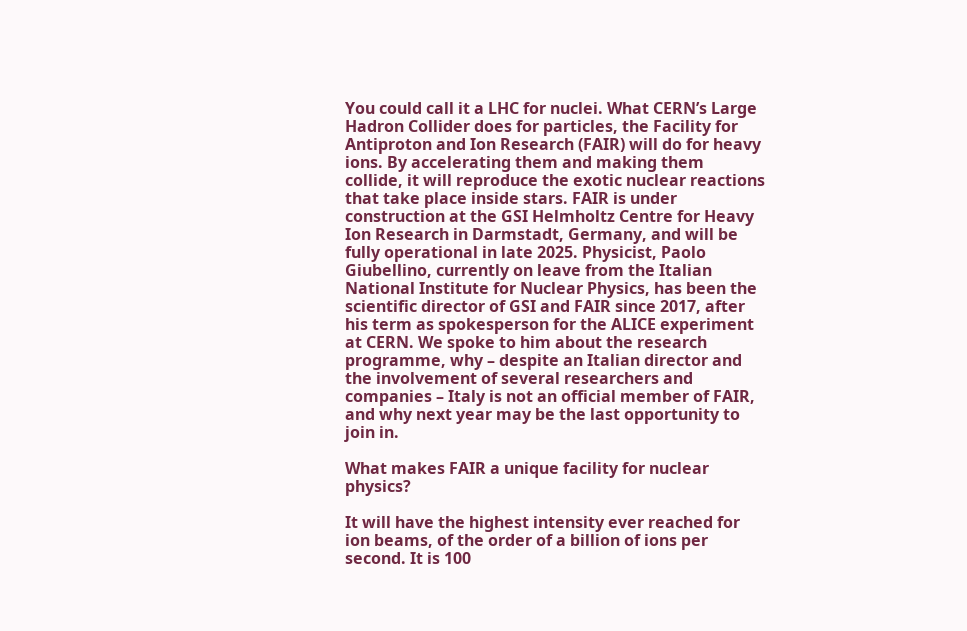You could call it a LHC for nuclei. What CERN’s Large Hadron Collider does for particles, the Facility for Antiproton and Ion Research (FAIR) will do for heavy ions. By accelerating them and making them collide, it will reproduce the exotic nuclear reactions that take place inside stars. FAIR is under construction at the GSI Helmholtz Centre for Heavy Ion Research in Darmstadt, Germany, and will be fully operational in late 2025. Physicist, Paolo Giubellino, currently on leave from the Italian National Institute for Nuclear Physics, has been the scientific director of GSI and FAIR since 2017, after his term as spokesperson for the ALICE experiment at CERN. We spoke to him about the research programme, why – despite an Italian director and the involvement of several researchers and companies – Italy is not an official member of FAIR, and why next year may be the last opportunity to join in.

What makes FAIR a unique facility for nuclear physics?

It will have the highest intensity ever reached for ion beams, of the order of a billion of ions per second. It is 100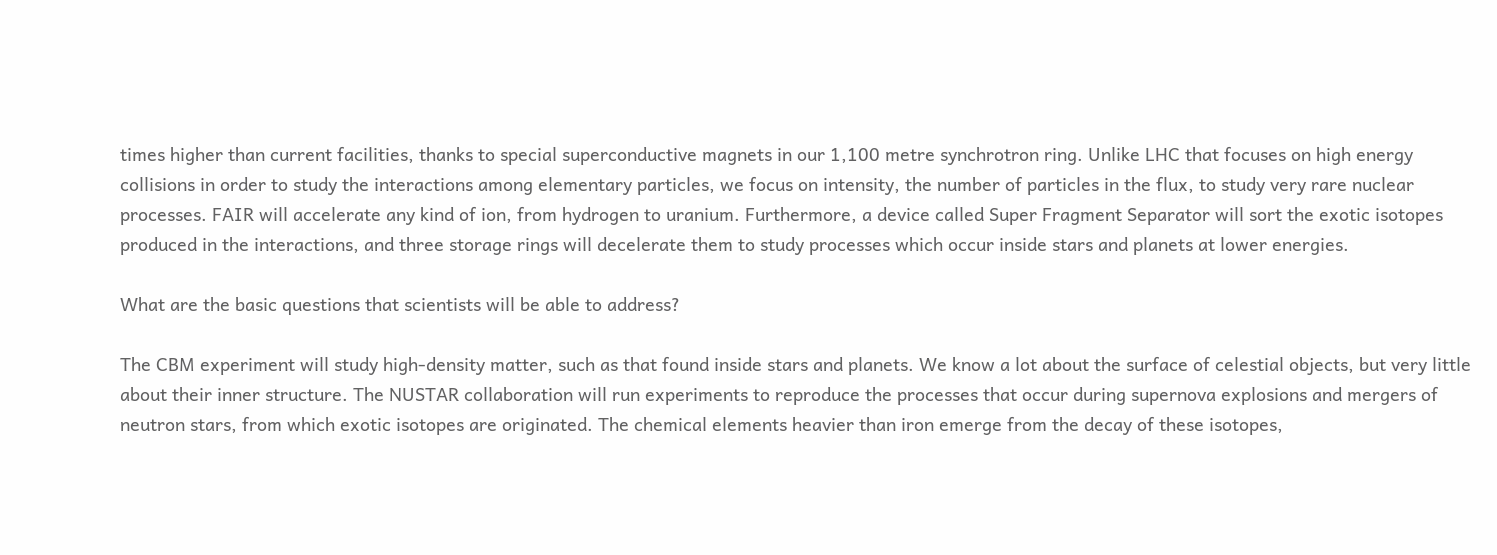times higher than current facilities, thanks to special superconductive magnets in our 1,100 metre synchrotron ring. Unlike LHC that focuses on high energy collisions in order to study the interactions among elementary particles, we focus on intensity, the number of particles in the flux, to study very rare nuclear processes. FAIR will accelerate any kind of ion, from hydrogen to uranium. Furthermore, a device called Super Fragment Separator will sort the exotic isotopes produced in the interactions, and three storage rings will decelerate them to study processes which occur inside stars and planets at lower energies.

What are the basic questions that scientists will be able to address?

The CBM experiment will study high-density matter, such as that found inside stars and planets. We know a lot about the surface of celestial objects, but very little about their inner structure. The NUSTAR collaboration will run experiments to reproduce the processes that occur during supernova explosions and mergers of neutron stars, from which exotic isotopes are originated. The chemical elements heavier than iron emerge from the decay of these isotopes,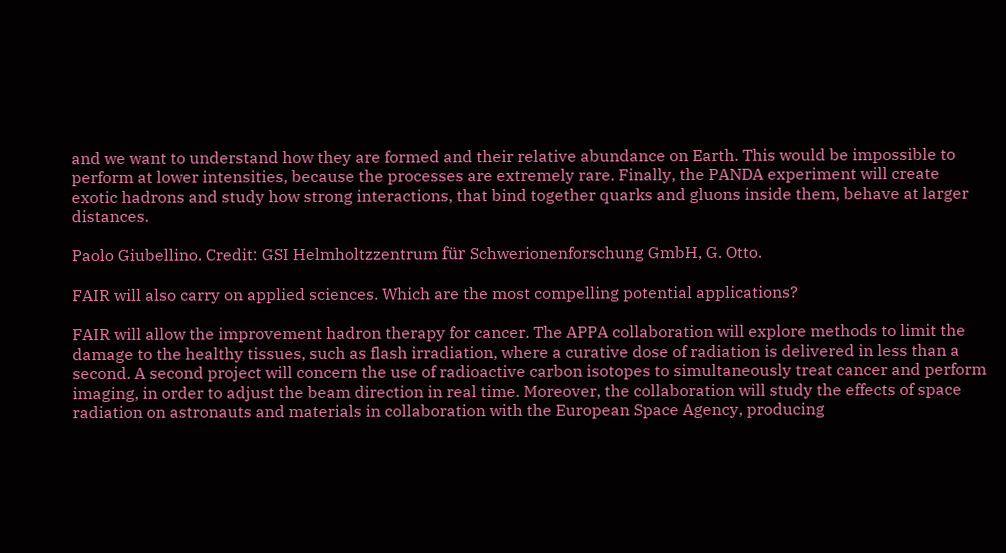and we want to understand how they are formed and their relative abundance on Earth. This would be impossible to perform at lower intensities, because the processes are extremely rare. Finally, the PANDA experiment will create exotic hadrons and study how strong interactions, that bind together quarks and gluons inside them, behave at larger distances.

Paolo Giubellino. Credit: GSI Helmholtzzentrum für Schwerionenforschung GmbH, G. Otto.

FAIR will also carry on applied sciences. Which are the most compelling potential applications?

FAIR will allow the improvement hadron therapy for cancer. The APPA collaboration will explore methods to limit the damage to the healthy tissues, such as flash irradiation, where a curative dose of radiation is delivered in less than a second. A second project will concern the use of radioactive carbon isotopes to simultaneously treat cancer and perform imaging, in order to adjust the beam direction in real time. Moreover, the collaboration will study the effects of space radiation on astronauts and materials in collaboration with the European Space Agency, producing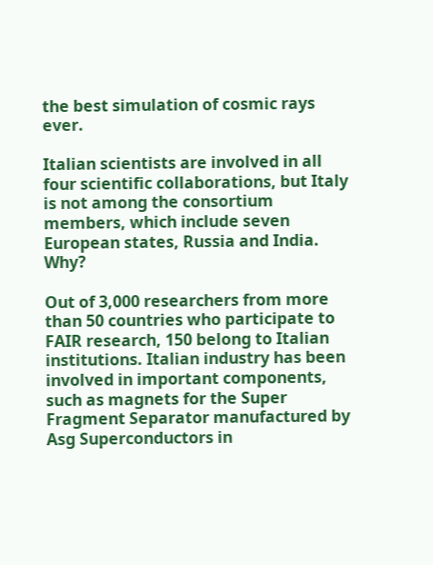the best simulation of cosmic rays ever.

Italian scientists are involved in all four scientific collaborations, but Italy is not among the consortium members, which include seven European states, Russia and India. Why?

Out of 3,000 researchers from more than 50 countries who participate to FAIR research, 150 belong to Italian institutions. Italian industry has been involved in important components, such as magnets for the Super Fragment Separator manufactured by Asg Superconductors in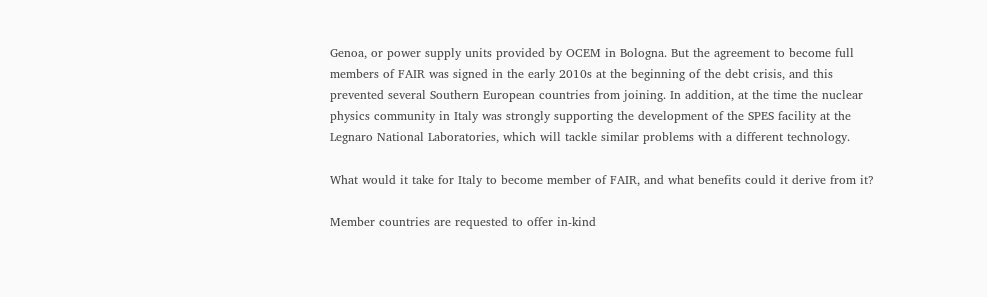Genoa, or power supply units provided by OCEM in Bologna. But the agreement to become full members of FAIR was signed in the early 2010s at the beginning of the debt crisis, and this prevented several Southern European countries from joining. In addition, at the time the nuclear physics community in Italy was strongly supporting the development of the SPES facility at the Legnaro National Laboratories, which will tackle similar problems with a different technology.

What would it take for Italy to become member of FAIR, and what benefits could it derive from it?

Member countries are requested to offer in-kind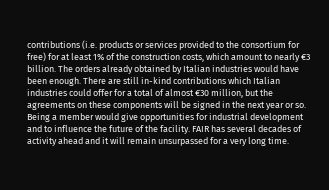contributions (i.e. products or services provided to the consortium for free) for at least 1% of the construction costs, which amount to nearly €3 billion. The orders already obtained by Italian industries would have been enough. There are still in-kind contributions which Italian industries could offer for a total of almost €30 million, but the agreements on these components will be signed in the next year or so. Being a member would give opportunities for industrial development and to influence the future of the facility. FAIR has several decades of activity ahead and it will remain unsurpassed for a very long time.